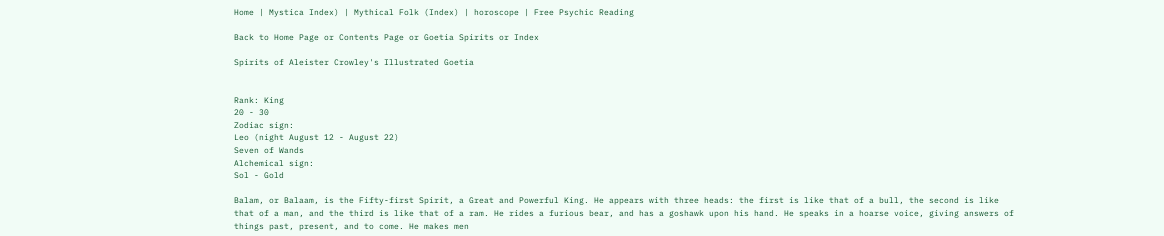Home | Mystica Index) | Mythical Folk (Index) | horoscope | Free Psychic Reading

Back to Home Page or Contents Page or Goetia Spirits or Index

Spirits of Aleister Crowley's Illustrated Goetia


Rank: King
20 - 30
Zodiac sign:
Leo (night August 12 - August 22)
Seven of Wands
Alchemical sign:
Sol - Gold

Balam, or Balaam, is the Fifty-first Spirit, a Great and Powerful King. He appears with three heads: the first is like that of a bull, the second is like that of a man, and the third is like that of a ram. He rides a furious bear, and has a goshawk upon his hand. He speaks in a hoarse voice, giving answers of things past, present, and to come. He makes men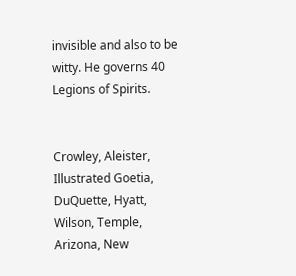invisible and also to be witty. He governs 40 Legions of Spirits.


Crowley, Aleister, Illustrated Goetia, DuQuette, Hyatt, Wilson, Temple, Arizona, New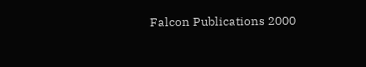Falcon Publications 2000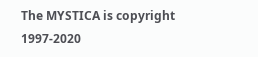The MYSTICA is copyright 1997-2020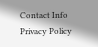Contact Info Privacy Policy